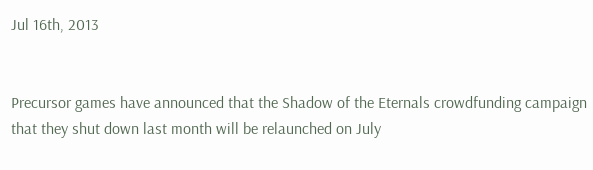Jul 16th, 2013


Precursor games have announced that the Shadow of the Eternals crowdfunding campaign that they shut down last month will be relaunched on July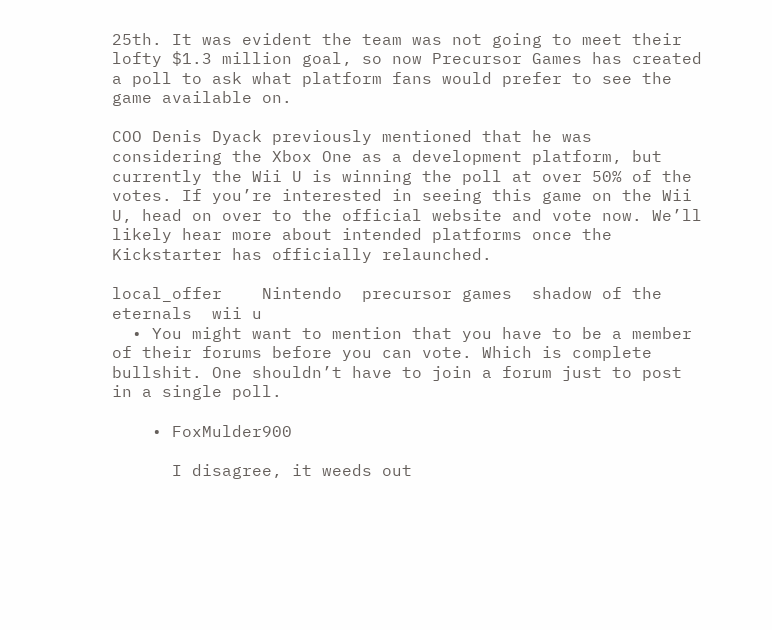25th. It was evident the team was not going to meet their lofty $1.3 million goal, so now Precursor Games has created a poll to ask what platform fans would prefer to see the game available on.

COO Denis Dyack previously mentioned that he was considering the Xbox One as a development platform, but currently the Wii U is winning the poll at over 50% of the votes. If you’re interested in seeing this game on the Wii U, head on over to the official website and vote now. We’ll likely hear more about intended platforms once the Kickstarter has officially relaunched.

local_offer    Nintendo  precursor games  shadow of the eternals  wii u
  • You might want to mention that you have to be a member of their forums before you can vote. Which is complete bullshit. One shouldn’t have to join a forum just to post in a single poll.

    • FoxMulder900

      I disagree, it weeds out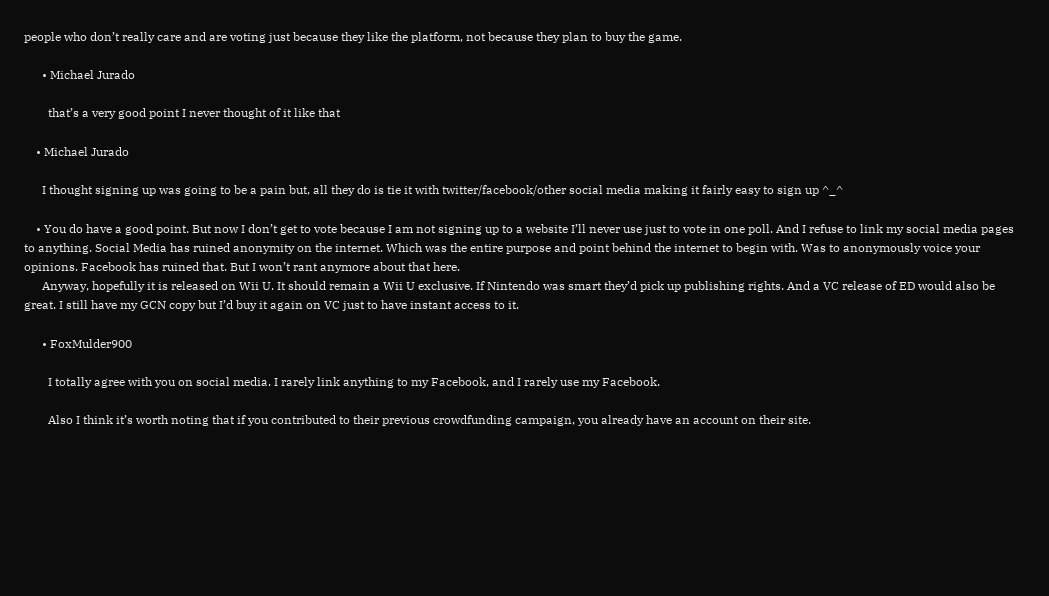people who don’t really care and are voting just because they like the platform, not because they plan to buy the game.

      • Michael Jurado

        that’s a very good point I never thought of it like that

    • Michael Jurado

      I thought signing up was going to be a pain but, all they do is tie it with twitter/facebook/other social media making it fairly easy to sign up ^_^

    • You do have a good point. But now I don’t get to vote because I am not signing up to a website I’ll never use just to vote in one poll. And I refuse to link my social media pages to anything. Social Media has ruined anonymity on the internet. Which was the entire purpose and point behind the internet to begin with. Was to anonymously voice your opinions. Facebook has ruined that. But I won’t rant anymore about that here.
      Anyway, hopefully it is released on Wii U. It should remain a Wii U exclusive. If Nintendo was smart they’d pick up publishing rights. And a VC release of ED would also be great. I still have my GCN copy but I’d buy it again on VC just to have instant access to it.

      • FoxMulder900

        I totally agree with you on social media. I rarely link anything to my Facebook, and I rarely use my Facebook.

        Also I think it’s worth noting that if you contributed to their previous crowdfunding campaign, you already have an account on their site.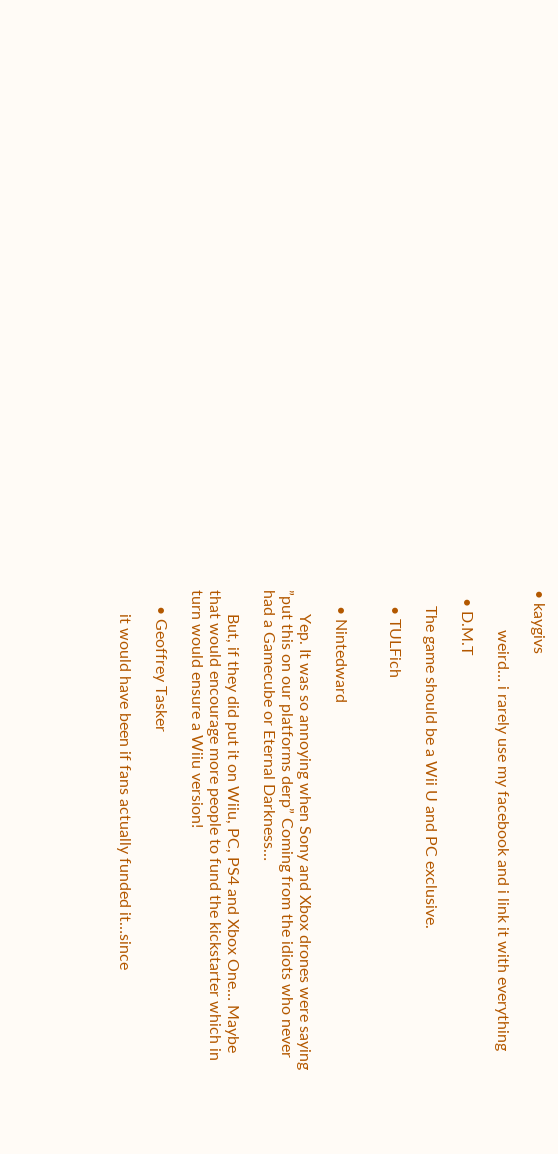• kaygivs

          weird… i rarely use my facebook and i link it with everything

  • D.M.T

    The game should be a Wii U and PC exclusive.

    • TULFich


    • Nintedward

      Yep. It was so annoying when Sony and Xbox drones were saying ”put this on our platforms derp” Coming from the idiots who never had a Gamecube or Eternal Darkness…

      But, if they did put it on Wiiu, PC, PS4 and Xbox One… Maybe that would encourage more people to fund the kickstarter which in turn would ensure a Wiiu version!

    • Geoffrey Tasker

      it would have been if fans actually funded it…since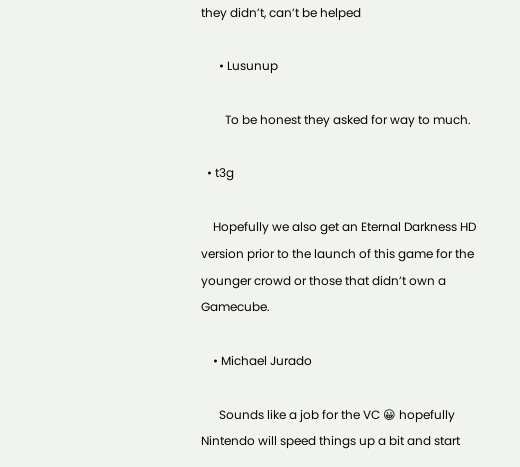they didn’t, can’t be helped

      • Lusunup

        To be honest they asked for way to much.

  • t3g

    Hopefully we also get an Eternal Darkness HD version prior to the launch of this game for the younger crowd or those that didn’t own a Gamecube.

    • Michael Jurado

      Sounds like a job for the VC 😀 hopefully Nintendo will speed things up a bit and start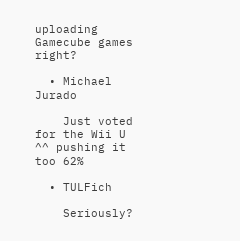uploading Gamecube games right?

  • Michael Jurado

    Just voted for the Wii U ^^ pushing it too 62%

  • TULFich

    Seriously?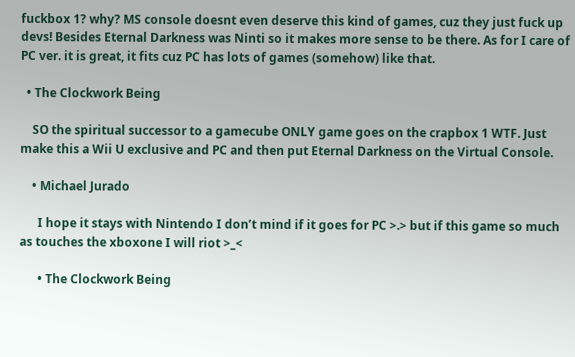fuckbox 1? why? MS console doesnt even deserve this kind of games, cuz they just fuck up devs! Besides Eternal Darkness was Ninti so it makes more sense to be there. As for I care of PC ver. it is great, it fits cuz PC has lots of games (somehow) like that.

  • The Clockwork Being

    SO the spiritual successor to a gamecube ONLY game goes on the crapbox 1 WTF. Just make this a Wii U exclusive and PC and then put Eternal Darkness on the Virtual Console.

    • Michael Jurado

      I hope it stays with Nintendo I don’t mind if it goes for PC >.> but if this game so much as touches the xboxone I will riot >_<

      • The Clockwork Being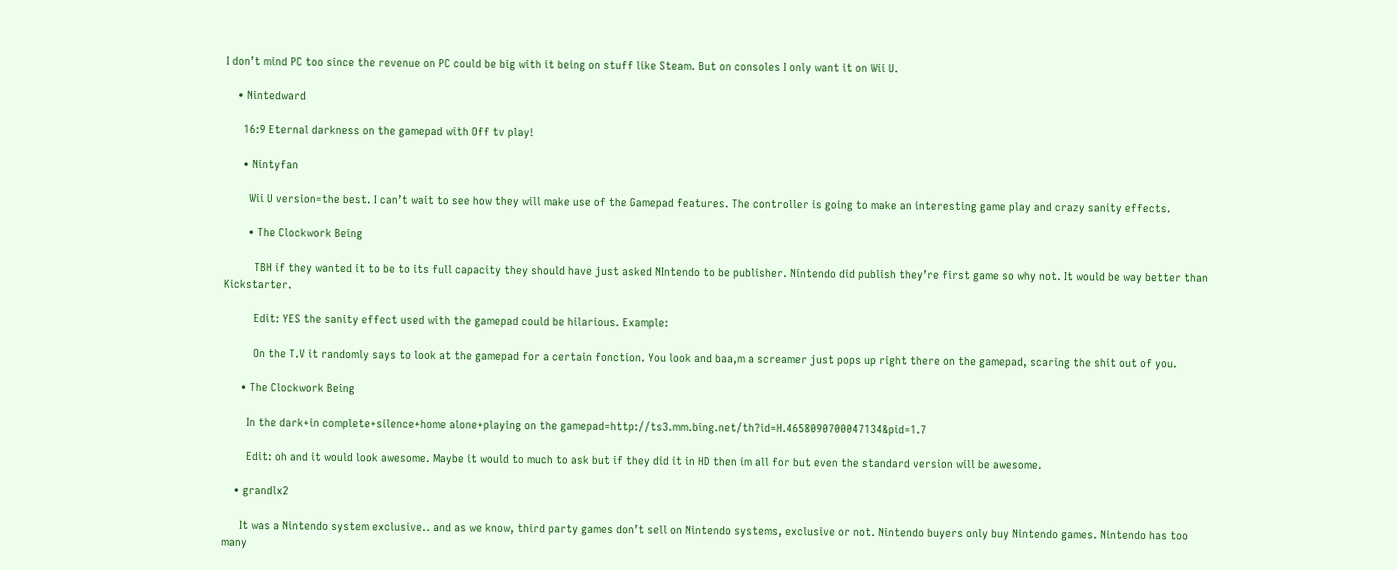I don’t mind PC too since the revenue on PC could be big with it being on stuff like Steam. But on consoles I only want it on Wii U.

    • Nintedward

      16:9 Eternal darkness on the gamepad with Off tv play!

      • Nintyfan

        Wii U version=the best. I can’t wait to see how they will make use of the Gamepad features. The controller is going to make an interesting game play and crazy sanity effects.

        • The Clockwork Being

          TBH if they wanted it to be to its full capacity they should have just asked NIntendo to be publisher. Nintendo did publish they’re first game so why not. It would be way better than Kickstarter.

          Edit: YES the sanity effect used with the gamepad could be hilarious. Example:

          On the T.V it randomly says to look at the gamepad for a certain fonction. You look and baa,m a screamer just pops up right there on the gamepad, scaring the shit out of you.

      • The Clockwork Being

        In the dark+in complete+silence+home alone+playing on the gamepad=http://ts3.mm.bing.net/th?id=H.4658090700047134&pid=1.7

        Edit: oh and it would look awesome. Maybe it would to much to ask but if they did it in HD then im all for but even the standard version will be awesome.

    • grandlx2

      It was a Nintendo system exclusive.. and as we know, third party games don’t sell on Nintendo systems, exclusive or not. Nintendo buyers only buy Nintendo games. Nintendo has too many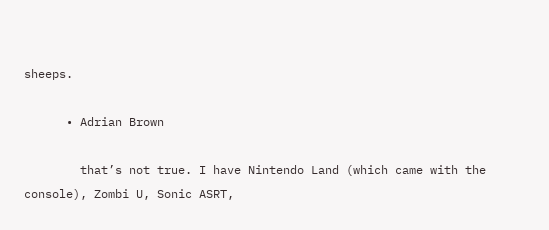sheeps.

      • Adrian Brown

        that’s not true. I have Nintendo Land (which came with the console), Zombi U, Sonic ASRT,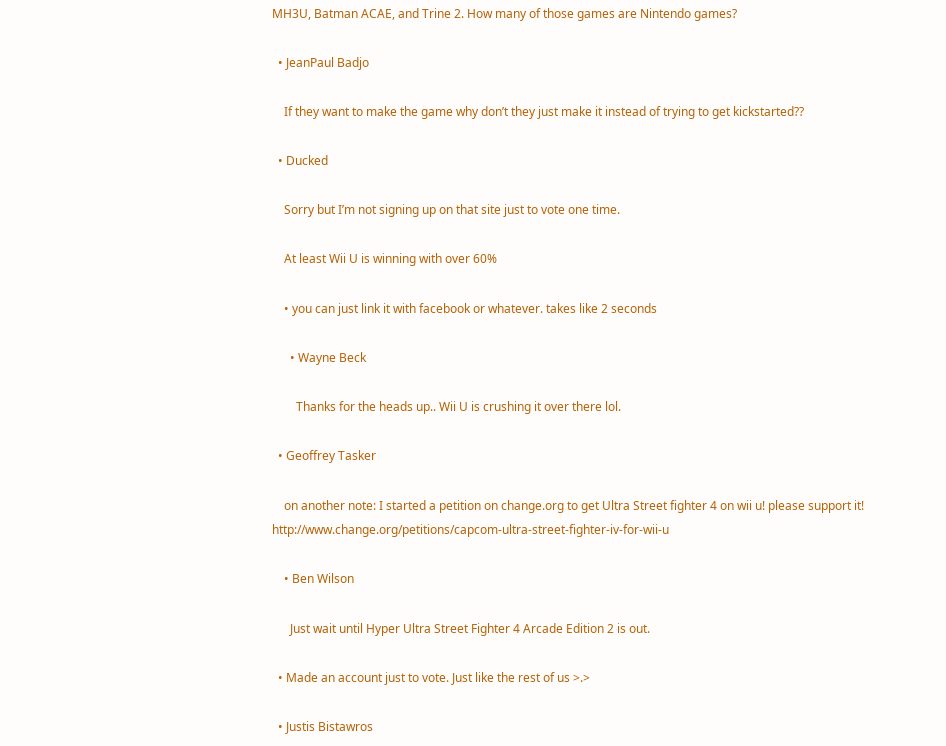MH3U, Batman ACAE, and Trine 2. How many of those games are Nintendo games?

  • JeanPaul Badjo

    If they want to make the game why don’t they just make it instead of trying to get kickstarted??

  • Ducked

    Sorry but I’m not signing up on that site just to vote one time.

    At least Wii U is winning with over 60%

    • you can just link it with facebook or whatever. takes like 2 seconds

      • Wayne Beck

        Thanks for the heads up.. Wii U is crushing it over there lol.

  • Geoffrey Tasker

    on another note: I started a petition on change.org to get Ultra Street fighter 4 on wii u! please support it! http://www.change.org/petitions/capcom-ultra-street-fighter-iv-for-wii-u

    • Ben Wilson

      Just wait until Hyper Ultra Street Fighter 4 Arcade Edition 2 is out.

  • Made an account just to vote. Just like the rest of us >.>

  • Justis Bistawros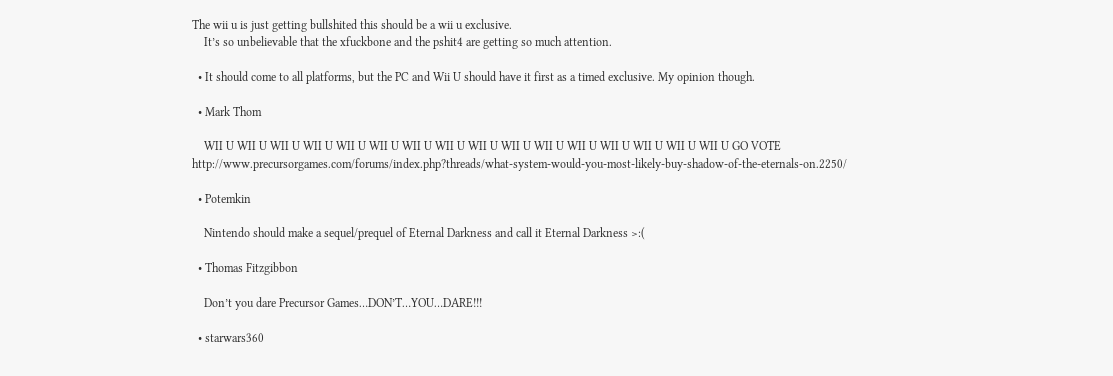The wii u is just getting bullshited this should be a wii u exclusive.
    It’s so unbelievable that the xfuckbone and the pshit4 are getting so much attention.

  • It should come to all platforms, but the PC and Wii U should have it first as a timed exclusive. My opinion though.

  • Mark Thom

    WII U WII U WII U WII U WII U WII U WII U WII U WII U WII U WII U WII U WII U WII U WII U WII U GO VOTE http://www.precursorgames.com/forums/index.php?threads/what-system-would-you-most-likely-buy-shadow-of-the-eternals-on.2250/

  • Potemkin

    Nintendo should make a sequel/prequel of Eternal Darkness and call it Eternal Darkness >:(

  • Thomas Fitzgibbon

    Don’t you dare Precursor Games…DON’T…YOU…DARE!!!

  • starwars360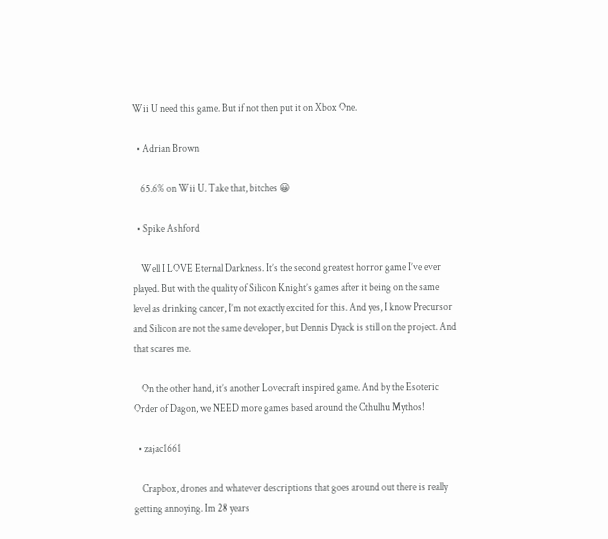Wii U need this game. But if not then put it on Xbox One.

  • Adrian Brown

    65.6% on Wii U. Take that, bitches 😀

  • Spike Ashford

    Well I LOVE Eternal Darkness. It’s the second greatest horror game I’ve ever played. But with the quality of Silicon Knight’s games after it being on the same level as drinking cancer, I’m not exactly excited for this. And yes, I know Precursor and Silicon are not the same developer, but Dennis Dyack is still on the project. And that scares me.

    On the other hand, it’s another Lovecraft inspired game. And by the Esoteric Order of Dagon, we NEED more games based around the Cthulhu Mythos!

  • zajac1661

    Crapbox, drones and whatever descriptions that goes around out there is really getting annoying. Im 28 years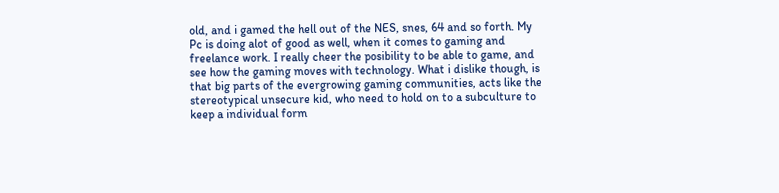old, and i gamed the hell out of the NES, snes, 64 and so forth. My Pc is doing alot of good as well, when it comes to gaming and freelance work. I really cheer the posibility to be able to game, and see how the gaming moves with technology. What i dislike though, is that big parts of the evergrowing gaming communities, acts like the stereotypical unsecure kid, who need to hold on to a subculture to keep a individual form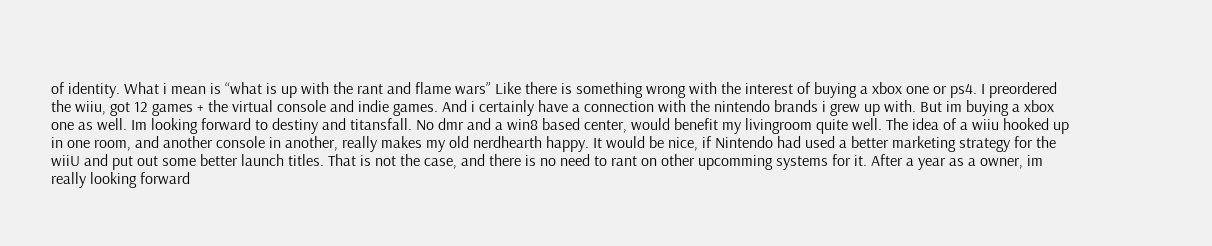of identity. What i mean is “what is up with the rant and flame wars” Like there is something wrong with the interest of buying a xbox one or ps4. I preordered the wiiu, got 12 games + the virtual console and indie games. And i certainly have a connection with the nintendo brands i grew up with. But im buying a xbox one as well. Im looking forward to destiny and titansfall. No dmr and a win8 based center, would benefit my livingroom quite well. The idea of a wiiu hooked up in one room, and another console in another, really makes my old nerdhearth happy. It would be nice, if Nintendo had used a better marketing strategy for the wiiU and put out some better launch titles. That is not the case, and there is no need to rant on other upcomming systems for it. After a year as a owner, im really looking forward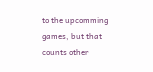to the upcomming games, but that counts other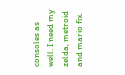consoles as well. I need my zelda, metroid and mario fix.